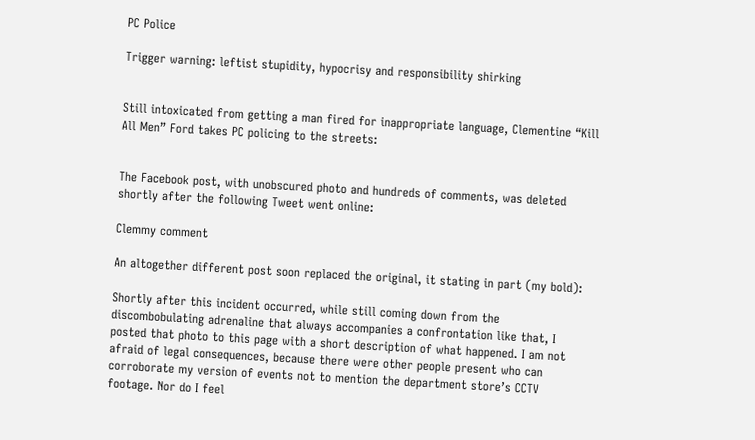PC Police

Trigger warning: leftist stupidity, hypocrisy and responsibility shirking


Still intoxicated from getting a man fired for inappropriate language, Clementine “Kill All Men” Ford takes PC policing to the streets:


The Facebook post, with unobscured photo and hundreds of comments, was deleted shortly after the following Tweet went online:

Clemmy comment

An altogether different post soon replaced the original, it stating in part (my bold):

Shortly after this incident occurred, while still coming down from the discombobulating adrenaline that always accompanies a confrontation like that, I posted that photo to this page with a short description of what happened. I am not afraid of legal consequences, because there were other people present who can corroborate my version of events not to mention the department store’s CCTV footage. Nor do I feel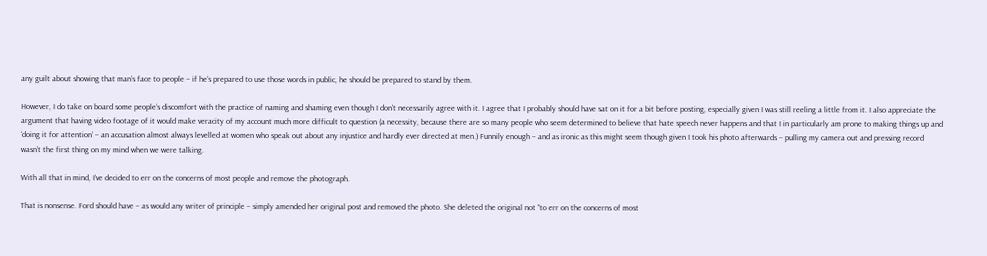any guilt about showing that man’s face to people – if he’s prepared to use those words in public, he should be prepared to stand by them.

However, I do take on board some people’s discomfort with the practice of naming and shaming even though I don’t necessarily agree with it. I agree that I probably should have sat on it for a bit before posting, especially given I was still reeling a little from it. I also appreciate the argument that having video footage of it would make veracity of my account much more difficult to question (a necessity, because there are so many people who seem determined to believe that hate speech never happens and that I in particularly am prone to making things up and ‘doing it for attention’ – an accusation almost always levelled at women who speak out about any injustice and hardly ever directed at men.) Funnily enough – and as ironic as this might seem though given I took his photo afterwards – pulling my camera out and pressing record wasn’t the first thing on my mind when we were talking.

With all that in mind, I’ve decided to err on the concerns of most people and remove the photograph.

That is nonsense. Ford should have – as would any writer of principle – simply amended her original post and removed the photo. She deleted the original not “to err on the concerns of most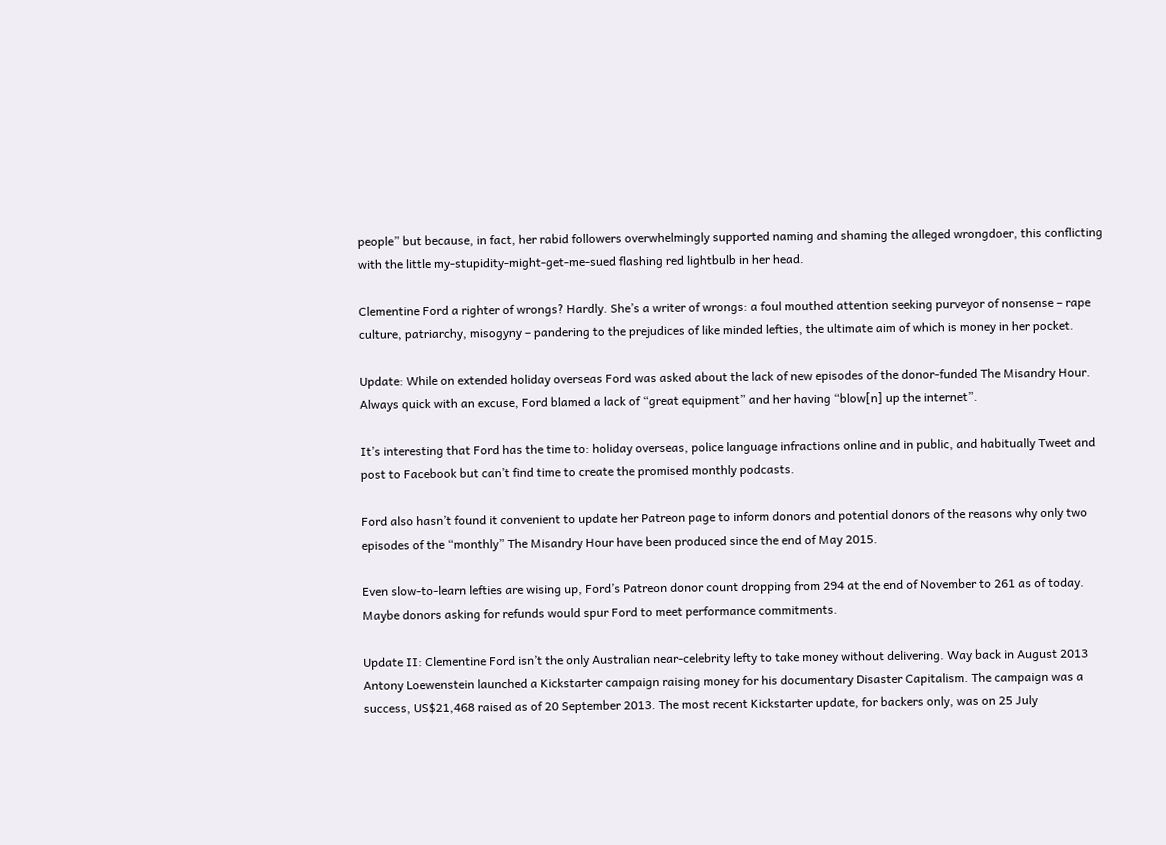people” but because, in fact, her rabid followers overwhelmingly supported naming and shaming the alleged wrongdoer, this conflicting with the little my-stupidity-might-get-me-sued flashing red lightbulb in her head.

Clementine Ford a righter of wrongs? Hardly. She’s a writer of wrongs: a foul mouthed attention seeking purveyor of nonsense – rape culture, patriarchy, misogyny – pandering to the prejudices of like minded lefties, the ultimate aim of which is money in her pocket.

Update: While on extended holiday overseas Ford was asked about the lack of new episodes of the donor-funded The Misandry Hour. Always quick with an excuse, Ford blamed a lack of “great equipment” and her having “blow[n] up the internet”.

It’s interesting that Ford has the time to: holiday overseas, police language infractions online and in public, and habitually Tweet and post to Facebook but can’t find time to create the promised monthly podcasts.

Ford also hasn’t found it convenient to update her Patreon page to inform donors and potential donors of the reasons why only two episodes of the “monthly” The Misandry Hour have been produced since the end of May 2015.

Even slow-to-learn lefties are wising up, Ford’s Patreon donor count dropping from 294 at the end of November to 261 as of today. Maybe donors asking for refunds would spur Ford to meet performance commitments.

Update II: Clementine Ford isn’t the only Australian near-celebrity lefty to take money without delivering. Way back in August 2013 Antony Loewenstein launched a Kickstarter campaign raising money for his documentary Disaster Capitalism. The campaign was a success, US$21,468 raised as of 20 September 2013. The most recent Kickstarter update, for backers only, was on 25 July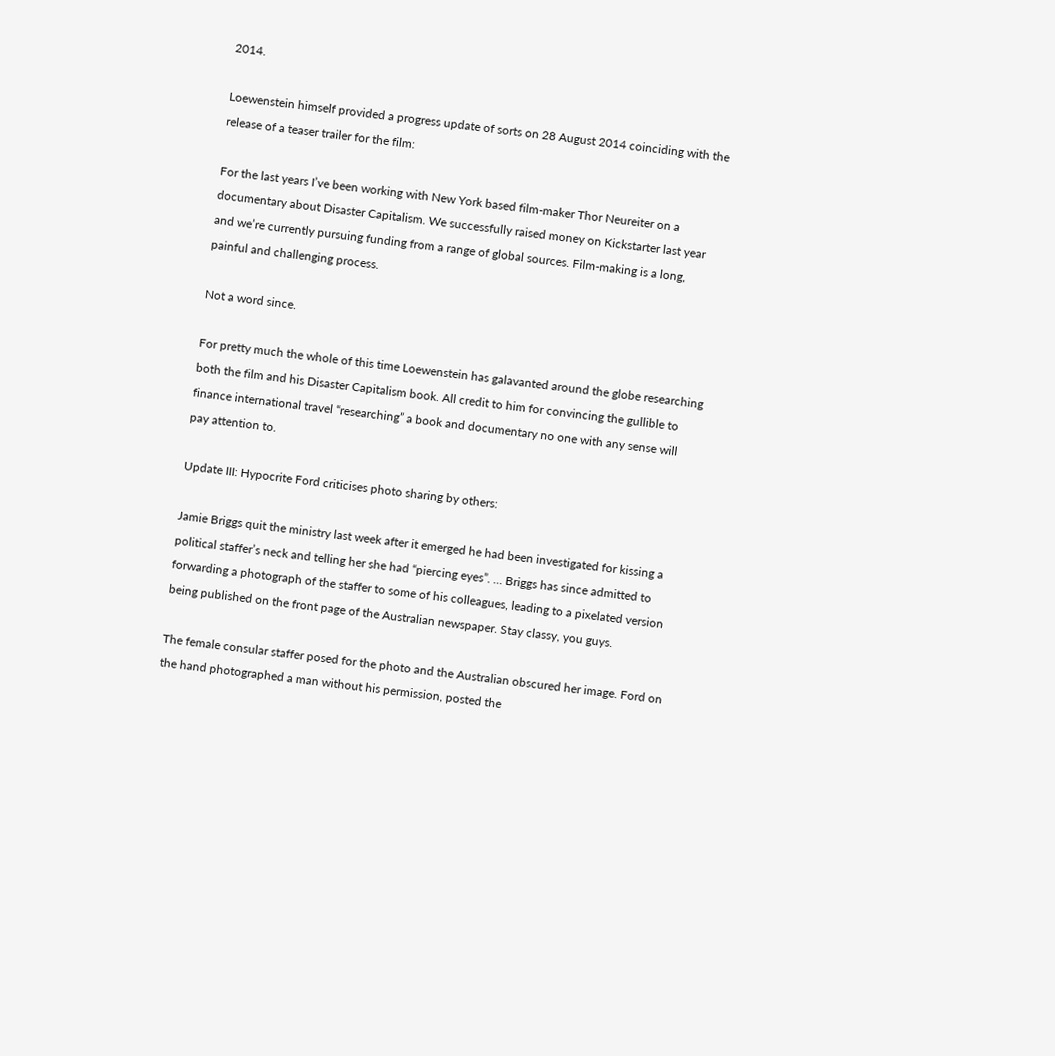2014.

Loewenstein himself provided a progress update of sorts on 28 August 2014 coinciding with the release of a teaser trailer for the film:

For the last years I’ve been working with New York based film-maker Thor Neureiter on a documentary about Disaster Capitalism. We successfully raised money on Kickstarter last year and we’re currently pursuing funding from a range of global sources. Film-making is a long, painful and challenging process.

Not a word since.

For pretty much the whole of this time Loewenstein has galavanted around the globe researching both the film and his Disaster Capitalism book. All credit to him for convincing the gullible to finance international travel “researching” a book and documentary no one with any sense will pay attention to.

Update III: Hypocrite Ford criticises photo sharing by others:

Jamie Briggs quit the ministry last week after it emerged he had been investigated for kissing a political staffer’s neck and telling her she had “piercing eyes”. … Briggs has since admitted to forwarding a photograph of the staffer to some of his colleagues, leading to a pixelated version being published on the front page of the Australian newspaper. Stay classy, you guys.

The female consular staffer posed for the photo and the Australian obscured her image. Ford on the hand photographed a man without his permission, posted the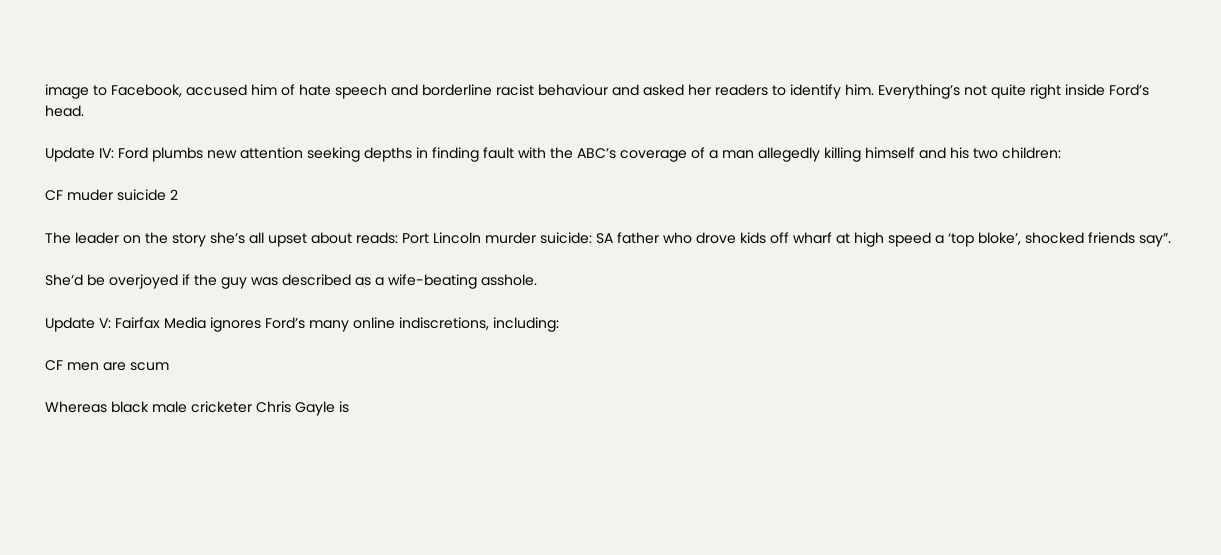image to Facebook, accused him of hate speech and borderline racist behaviour and asked her readers to identify him. Everything’s not quite right inside Ford’s head.

Update IV: Ford plumbs new attention seeking depths in finding fault with the ABC’s coverage of a man allegedly killing himself and his two children:

CF muder suicide 2

The leader on the story she’s all upset about reads: Port Lincoln murder suicide: SA father who drove kids off wharf at high speed a ‘top bloke’, shocked friends say”.

She’d be overjoyed if the guy was described as a wife-beating asshole.

Update V: Fairfax Media ignores Ford’s many online indiscretions, including:

CF men are scum

Whereas black male cricketer Chris Gayle is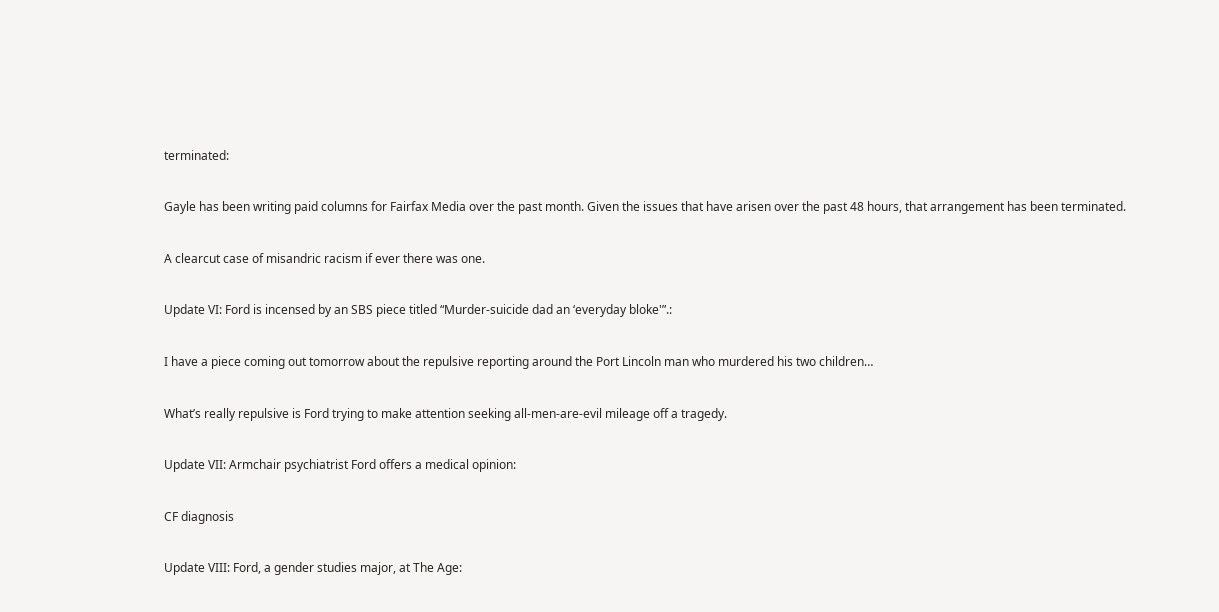terminated:

Gayle has been writing paid columns for Fairfax Media over the past month. Given the issues that have arisen over the past 48 hours, that arrangement has been terminated.

A clearcut case of misandric racism if ever there was one.

Update VI: Ford is incensed by an SBS piece titled “Murder-suicide dad an ‘everyday bloke'”.:

I have a piece coming out tomorrow about the repulsive reporting around the Port Lincoln man who murdered his two children…

What’s really repulsive is Ford trying to make attention seeking all-men-are-evil mileage off a tragedy.

Update VII: Armchair psychiatrist Ford offers a medical opinion:

CF diagnosis

Update VIII: Ford, a gender studies major, at The Age: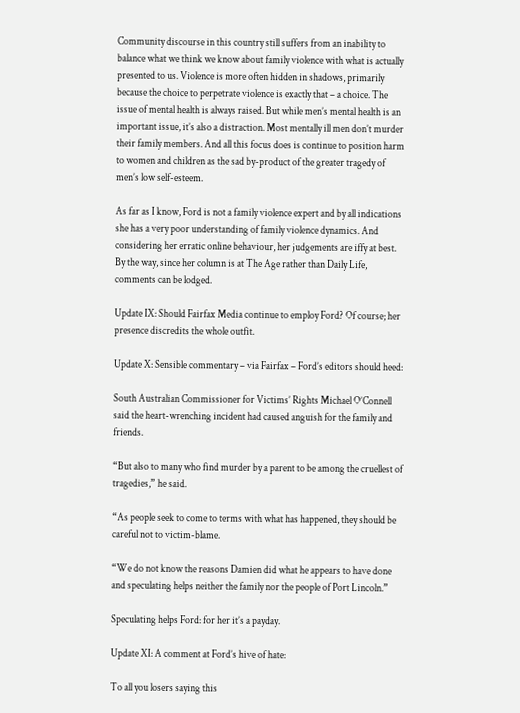Community discourse in this country still suffers from an inability to balance what we think we know about family violence with what is actually presented to us. Violence is more often hidden in shadows, primarily because the choice to perpetrate violence is exactly that – a choice. The issue of mental health is always raised. But while men’s mental health is an important issue, it’s also a distraction. Most mentally ill men don’t murder their family members. And all this focus does is continue to position harm to women and children as the sad by-product of the greater tragedy of men’s low self-esteem.

As far as I know, Ford is not a family violence expert and by all indications she has a very poor understanding of family violence dynamics. And considering her erratic online behaviour, her judgements are iffy at best. By the way, since her column is at The Age rather than Daily Life, comments can be lodged.

Update IX: Should Fairfax Media continue to employ Ford? Of course; her presence discredits the whole outfit.

Update X: Sensible commentary – via Fairfax – Ford’s editors should heed:

South Australian Commissioner for Victims’ Rights Michael O’Connell said the heart-wrenching incident had caused anguish for the family and friends.

“But also to many who find murder by a parent to be among the cruellest of tragedies,” he said.

“As people seek to come to terms with what has happened, they should be careful not to victim-blame.

“We do not know the reasons Damien did what he appears to have done and speculating helps neither the family nor the people of Port Lincoln.”

Speculating helps Ford: for her it’s a payday.

Update XI: A comment at Ford’s hive of hate:

To all you losers saying this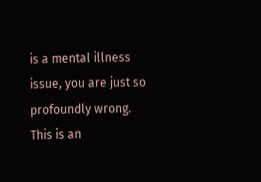is a mental illness issue, you are just so profoundly wrong. This is an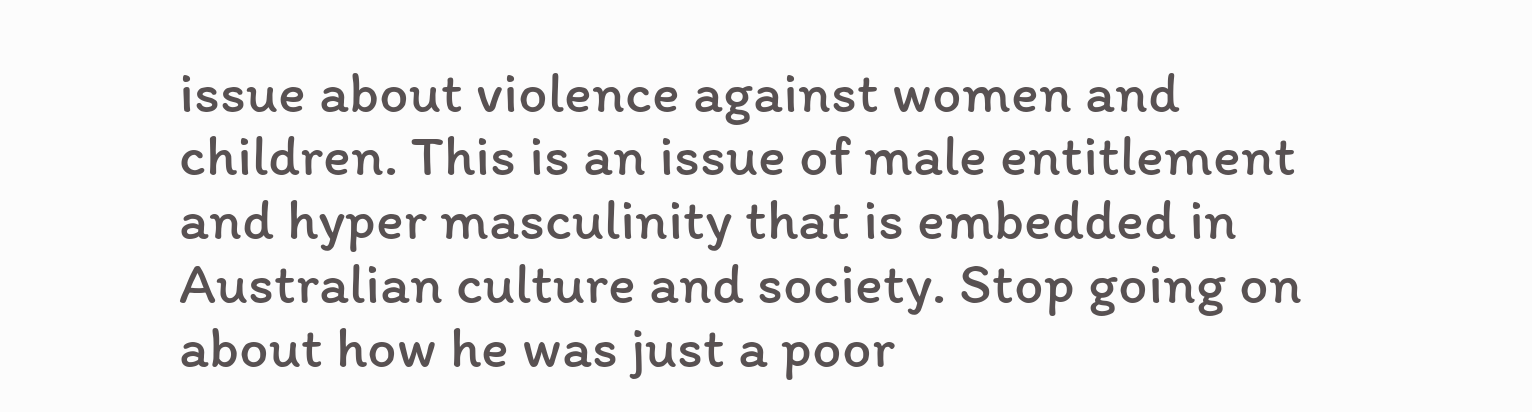issue about violence against women and children. This is an issue of male entitlement and hyper masculinity that is embedded in Australian culture and society. Stop going on about how he was just a poor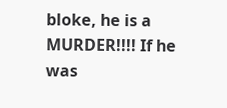bloke, he is a MURDER!!!! If he was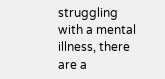struggling with a mental illness, there are a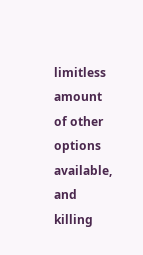limitless amount of other options available, and killing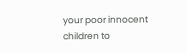your poor innocent children to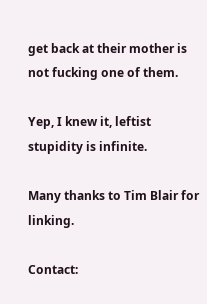get back at their mother is not fucking one of them.

Yep, I knew it, leftist stupidity is infinite.

Many thanks to Tim Blair for linking.

Contact: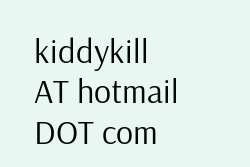kiddykill AT hotmail DOT com